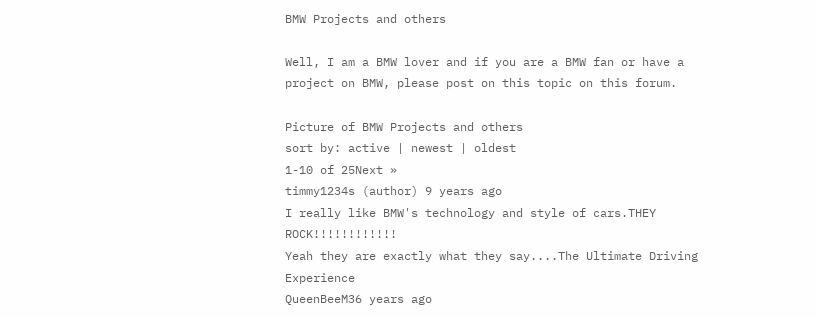BMW Projects and others

Well, I am a BMW lover and if you are a BMW fan or have a project on BMW, please post on this topic on this forum.

Picture of BMW Projects and others
sort by: active | newest | oldest
1-10 of 25Next »
timmy1234s (author) 9 years ago
I really like BMW's technology and style of cars.THEY ROCK!!!!!!!!!!!!
Yeah they are exactly what they say....The Ultimate Driving Experience
QueenBeeM36 years ago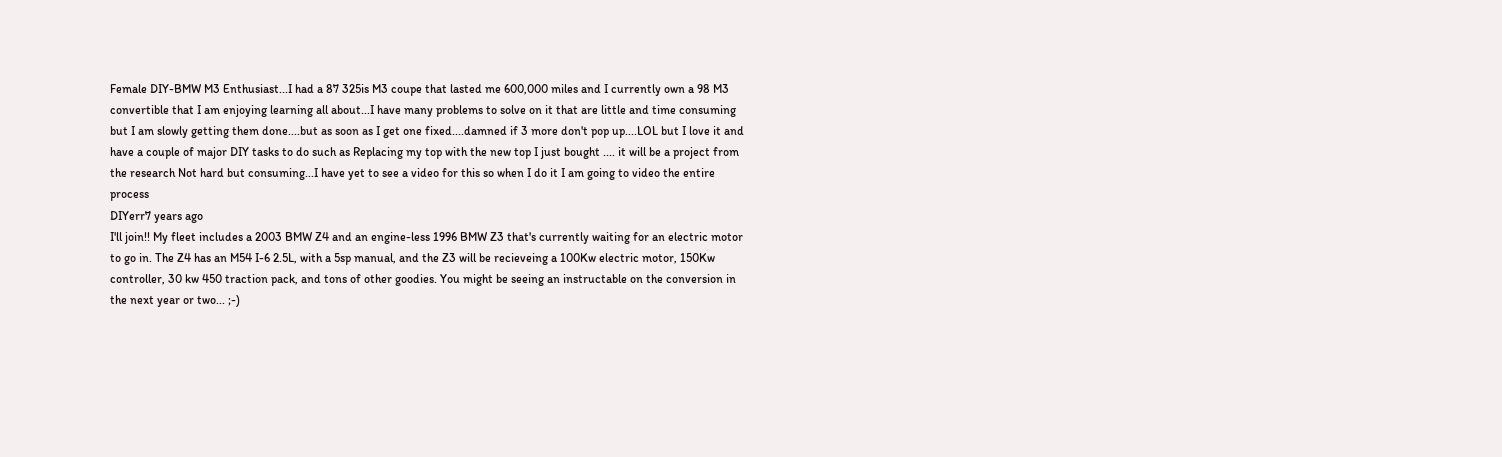Female DIY-BMW M3 Enthusiast...I had a 87 325is M3 coupe that lasted me 600,000 miles and I currently own a 98 M3 convertible that I am enjoying learning all about...I have many problems to solve on it that are little and time consuming but I am slowly getting them done....but as soon as I get one fixed....damned if 3 more don't pop up....LOL but I love it and have a couple of major DIY tasks to do such as Replacing my top with the new top I just bought .... it will be a project from the research Not hard but consuming...I have yet to see a video for this so when I do it I am going to video the entire process
DIYerr7 years ago
I'll join!! My fleet includes a 2003 BMW Z4 and an engine-less 1996 BMW Z3 that's currently waiting for an electric motor to go in. The Z4 has an M54 I-6 2.5L, with a 5sp manual, and the Z3 will be recieveing a 100Kw electric motor, 150Kw controller, 30 kw 450 traction pack, and tons of other goodies. You might be seeing an instructable on the conversion in the next year or two... ;-)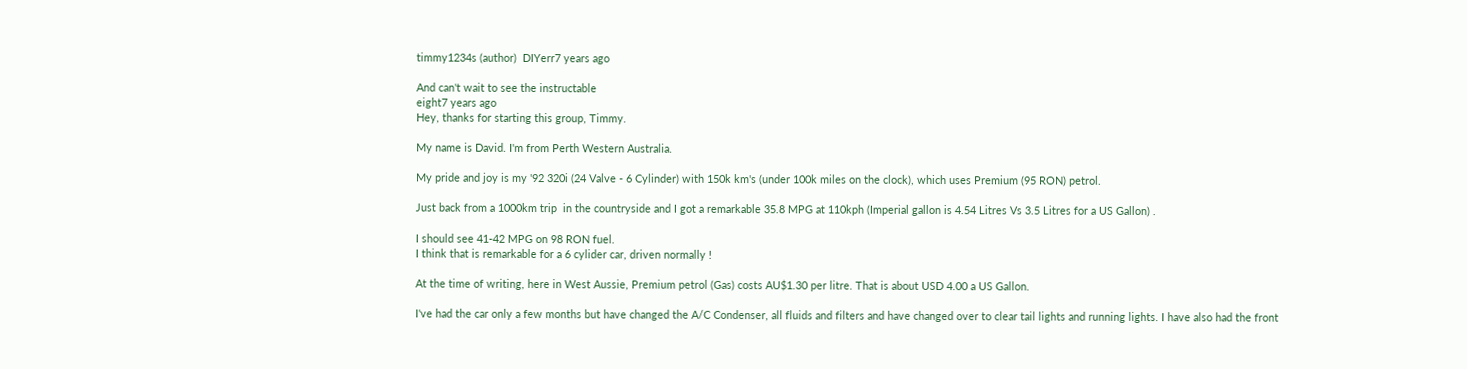timmy1234s (author)  DIYerr7 years ago

And can't wait to see the instructable
eight7 years ago
Hey, thanks for starting this group, Timmy.

My name is David. I'm from Perth Western Australia.

My pride and joy is my '92 320i (24 Valve - 6 Cylinder) with 150k km's (under 100k miles on the clock), which uses Premium (95 RON) petrol.

Just back from a 1000km trip  in the countryside and I got a remarkable 35.8 MPG at 110kph (Imperial gallon is 4.54 Litres Vs 3.5 Litres for a US Gallon) .

I should see 41-42 MPG on 98 RON fuel.
I think that is remarkable for a 6 cylider car, driven normally !

At the time of writing, here in West Aussie, Premium petrol (Gas) costs AU$1.30 per litre. That is about USD 4.00 a US Gallon.

I've had the car only a few months but have changed the A/C Condenser, all fluids and filters and have changed over to clear tail lights and running lights. I have also had the front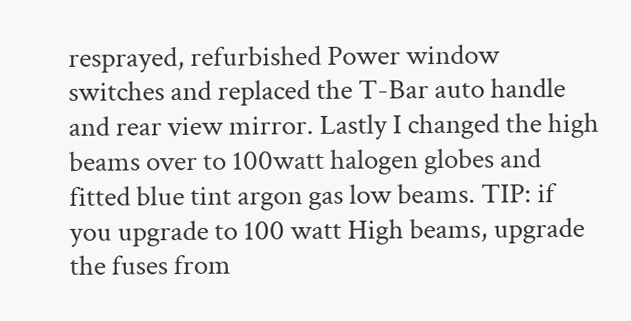resprayed, refurbished Power window switches and replaced the T-Bar auto handle and rear view mirror. Lastly I changed the high beams over to 100watt halogen globes and fitted blue tint argon gas low beams. TIP: if you upgrade to 100 watt High beams, upgrade the fuses from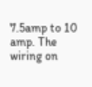7.5amp to 10 amp. The wiring on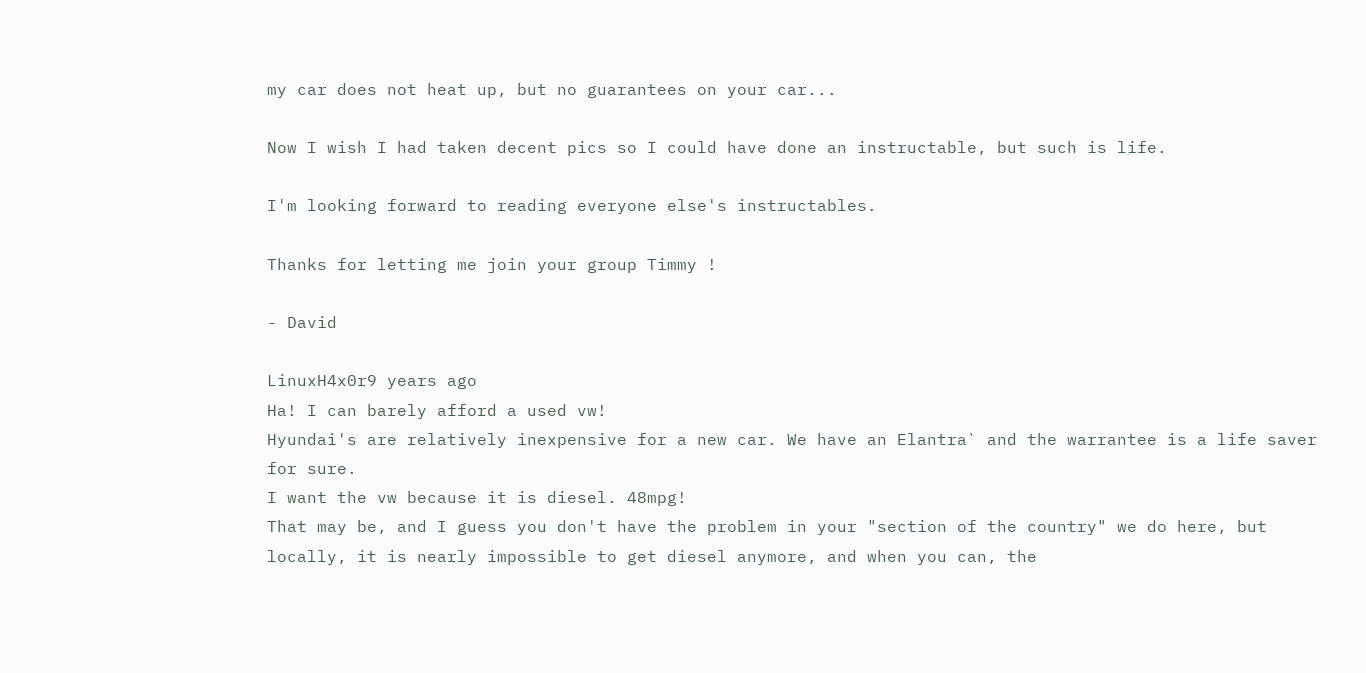my car does not heat up, but no guarantees on your car...

Now I wish I had taken decent pics so I could have done an instructable, but such is life.

I'm looking forward to reading everyone else's instructables.

Thanks for letting me join your group Timmy !

- David

LinuxH4x0r9 years ago
Ha! I can barely afford a used vw!
Hyundai's are relatively inexpensive for a new car. We have an Elantra` and the warrantee is a life saver for sure.
I want the vw because it is diesel. 48mpg!
That may be, and I guess you don't have the problem in your "section of the country" we do here, but locally, it is nearly impossible to get diesel anymore, and when you can, the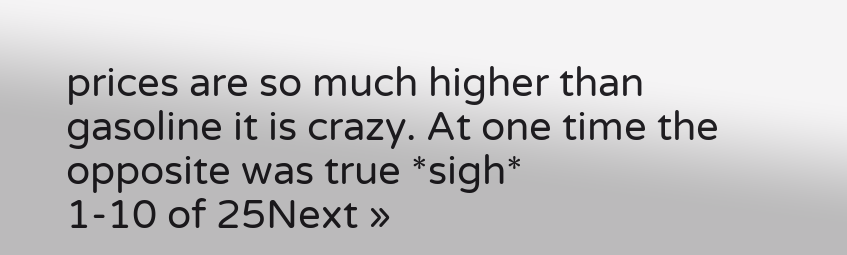prices are so much higher than gasoline it is crazy. At one time the opposite was true *sigh*
1-10 of 25Next »